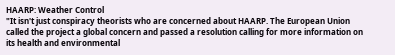HAARP: Weather Control
"It isn't just conspiracy theorists who are concerned about HAARP. The European Union called the project a global concern and passed a resolution calling for more information on its health and environmental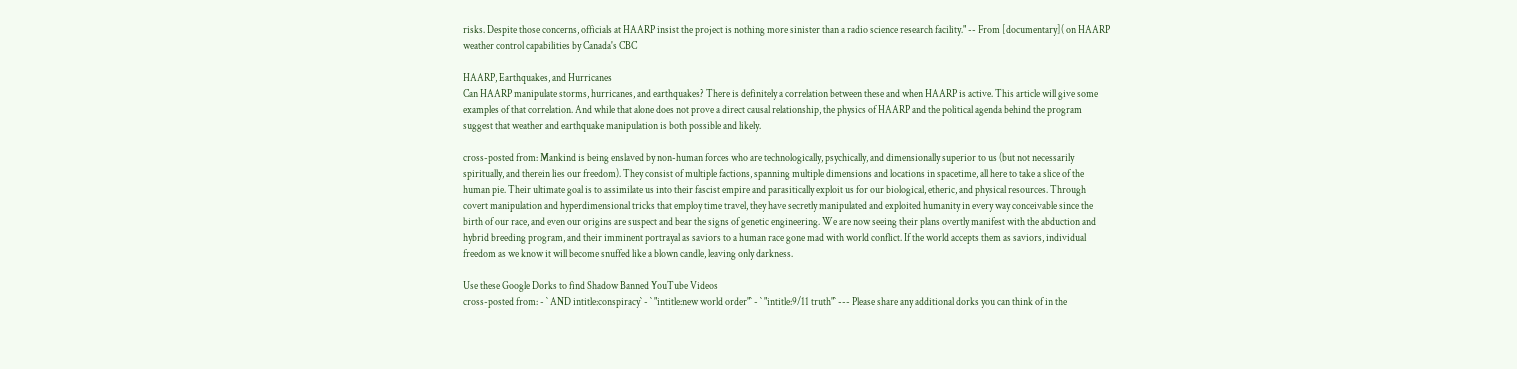risks. Despite those concerns, officials at HAARP insist the project is nothing more sinister than a radio science research facility." -- From [documentary]( on HAARP weather control capabilities by Canada's CBC

HAARP, Earthquakes, and Hurricanes
Can HAARP manipulate storms, hurricanes, and earthquakes? There is definitely a correlation between these and when HAARP is active. This article will give some examples of that correlation. And while that alone does not prove a direct causal relationship, the physics of HAARP and the political agenda behind the program suggest that weather and earthquake manipulation is both possible and likely.

cross-posted from: Mankind is being enslaved by non-human forces who are technologically, psychically, and dimensionally superior to us (but not necessarily spiritually, and therein lies our freedom). They consist of multiple factions, spanning multiple dimensions and locations in spacetime, all here to take a slice of the human pie. Their ultimate goal is to assimilate us into their fascist empire and parasitically exploit us for our biological, etheric, and physical resources. Through covert manipulation and hyperdimensional tricks that employ time travel, they have secretly manipulated and exploited humanity in every way conceivable since the birth of our race, and even our origins are suspect and bear the signs of genetic engineering. We are now seeing their plans overtly manifest with the abduction and hybrid breeding program, and their imminent portrayal as saviors to a human race gone mad with world conflict. If the world accepts them as saviors, individual freedom as we know it will become snuffed like a blown candle, leaving only darkness.

Use these Google Dorks to find Shadow Banned YouTube Videos
cross-posted from: - ` AND intitle:conspiracy` - ` "intitle:new world order"` - ` "intitle:9/11 truth"` --- Please share any additional dorks you can think of in the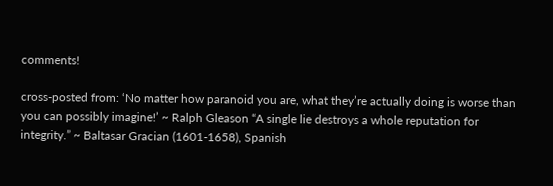comments!

cross-posted from: ‘No matter how paranoid you are, what they’re actually doing is worse than you can possibly imagine!’ ~ Ralph Gleason “A single lie destroys a whole reputation for integrity.” ~ Baltasar Gracian (1601-1658), Spanish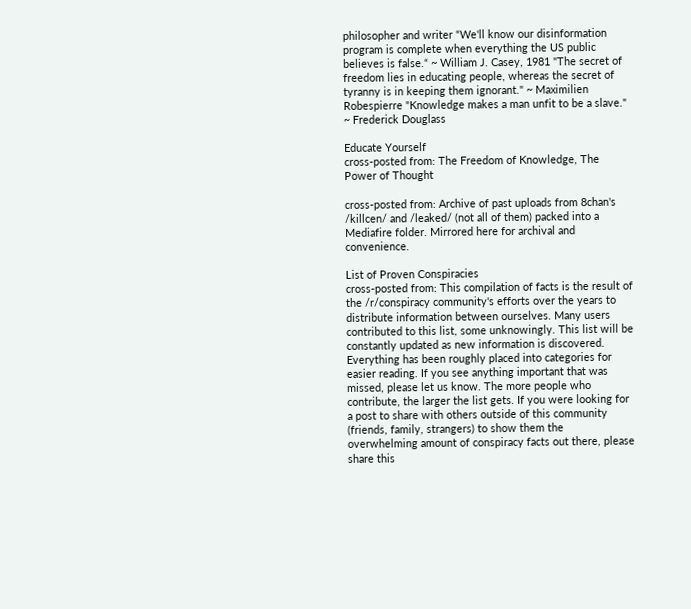philosopher and writer “We'll know our disinformation program is complete when everything the US public believes is false.“ ~ William J. Casey, 1981 "The secret of freedom lies in educating people, whereas the secret of tyranny is in keeping them ignorant." ~ Maximilien Robespierre "Knowledge makes a man unfit to be a slave." ~ Frederick Douglass

Educate Yourself
cross-posted from: The Freedom of Knowledge, The Power of Thought

cross-posted from: Archive of past uploads from 8chan's /killcen/ and /leaked/ (not all of them) packed into a Mediafire folder. Mirrored here for archival and convenience.

List of Proven Conspiracies
cross-posted from: This compilation of facts is the result of the /r/conspiracy community's efforts over the years to distribute information between ourselves. Many users contributed to this list, some unknowingly. This list will be constantly updated as new information is discovered. Everything has been roughly placed into categories for easier reading. If you see anything important that was missed, please let us know. The more people who contribute, the larger the list gets. If you were looking for a post to share with others outside of this community (friends, family, strangers) to show them the overwhelming amount of conspiracy facts out there, please share this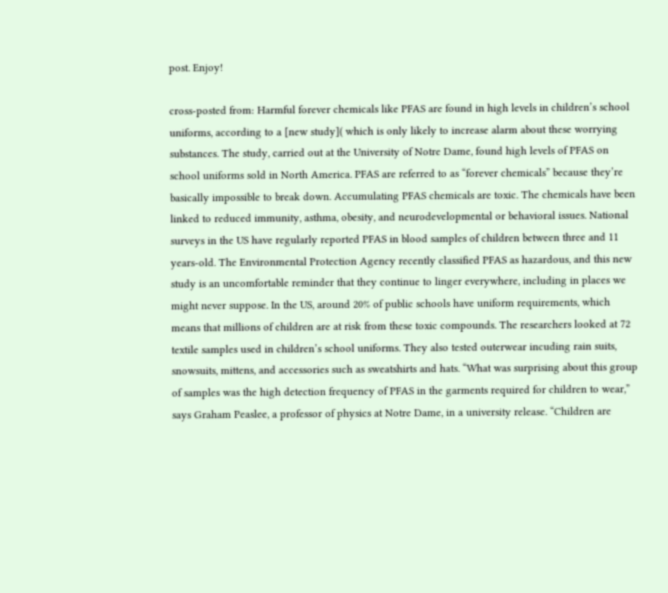post. Enjoy!

cross-posted from: Harmful forever chemicals like PFAS are found in high levels in children’s school uniforms, according to a [new study]( which is only likely to increase alarm about these worrying substances. The study, carried out at the University of Notre Dame, found high levels of PFAS on school uniforms sold in North America. PFAS are referred to as “forever chemicals” because they’re basically impossible to break down. Accumulating PFAS chemicals are toxic. The chemicals have been linked to reduced immunity, asthma, obesity, and neurodevelopmental or behavioral issues. National surveys in the US have regularly reported PFAS in blood samples of children between three and 11 years-old. The Environmental Protection Agency recently classified PFAS as hazardous, and this new study is an uncomfortable reminder that they continue to linger everywhere, including in places we might never suppose. In the US, around 20% of public schools have uniform requirements, which means that millions of children are at risk from these toxic compounds. The researchers looked at 72 textile samples used in children’s school uniforms. They also tested outerwear incuding rain suits, snowsuits, mittens, and accessories such as sweatshirts and hats. “What was surprising about this group of samples was the high detection frequency of PFAS in the garments required for children to wear,” says Graham Peaslee, a professor of physics at Notre Dame, in a university release. “Children are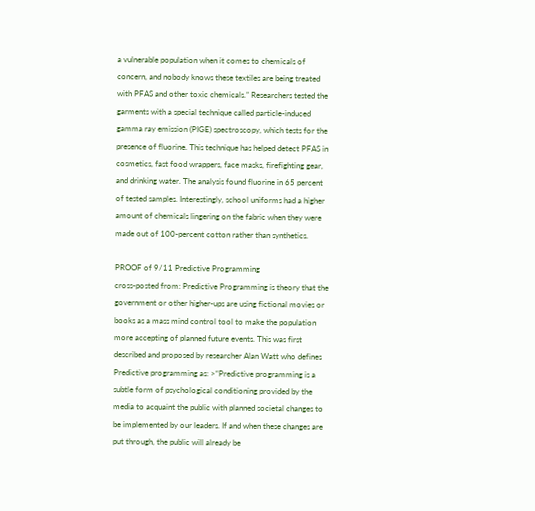a vulnerable population when it comes to chemicals of concern, and nobody knows these textiles are being treated with PFAS and other toxic chemicals.” Researchers tested the garments with a special technique called particle-induced gamma ray emission (PIGE) spectroscopy, which tests for the presence of fluorine. This technique has helped detect PFAS in cosmetics, fast food wrappers, face masks, firefighting gear, and drinking water. The analysis found fluorine in 65 percent of tested samples. Interestingly, school uniforms had a higher amount of chemicals lingering on the fabric when they were made out of 100-percent cotton rather than synthetics.

PROOF of 9/11 Predictive Programming
cross-posted from: Predictive Programming is theory that the government or other higher-ups are using fictional movies or books as a mass mind control tool to make the population more accepting of planned future events. This was first described and proposed by researcher Alan Watt who defines Predictive programming as: >“Predictive programming is a subtle form of psychological conditioning provided by the media to acquaint the public with planned societal changes to be implemented by our leaders. If and when these changes are put through, the public will already be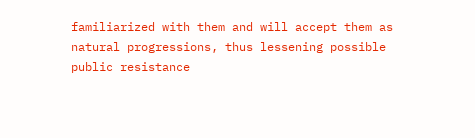familiarized with them and will accept them as natural progressions, thus lessening possible public resistance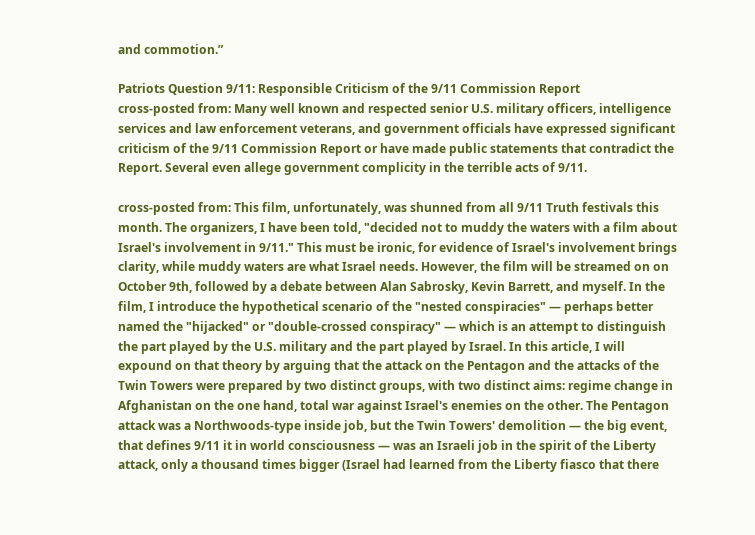and commotion.”

Patriots Question 9/11: Responsible Criticism of the 9/11 Commission Report
cross-posted from: Many well known and respected senior U.S. military officers, intelligence services and law enforcement veterans, and government officials have expressed significant criticism of the 9/11 Commission Report or have made public statements that contradict the Report. Several even allege government complicity in the terrible acts of 9/11.

cross-posted from: This film, unfortunately, was shunned from all 9/11 Truth festivals this month. The organizers, I have been told, "decided not to muddy the waters with a film about Israel's involvement in 9/11." This must be ironic, for evidence of Israel's involvement brings clarity, while muddy waters are what Israel needs. However, the film will be streamed on on October 9th, followed by a debate between Alan Sabrosky, Kevin Barrett, and myself. In the film, I introduce the hypothetical scenario of the "nested conspiracies" — perhaps better named the "hijacked" or "double-crossed conspiracy" — which is an attempt to distinguish the part played by the U.S. military and the part played by Israel. In this article, I will expound on that theory by arguing that the attack on the Pentagon and the attacks of the Twin Towers were prepared by two distinct groups, with two distinct aims: regime change in Afghanistan on the one hand, total war against Israel's enemies on the other. The Pentagon attack was a Northwoods-type inside job, but the Twin Towers' demolition — the big event, that defines 9/11 it in world consciousness — was an Israeli job in the spirit of the Liberty attack, only a thousand times bigger (Israel had learned from the Liberty fiasco that there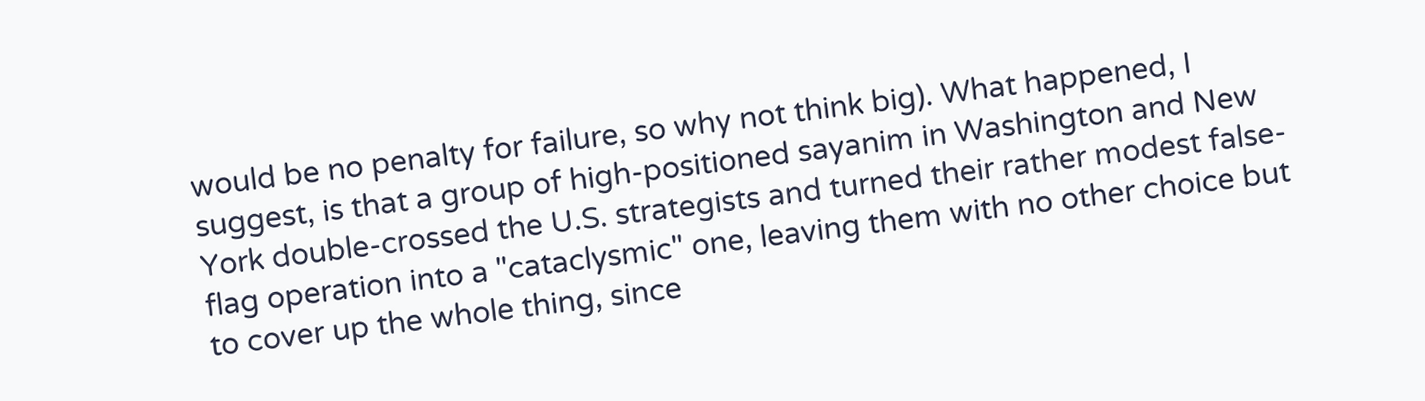would be no penalty for failure, so why not think big). What happened, I suggest, is that a group of high-positioned sayanim in Washington and New York double-crossed the U.S. strategists and turned their rather modest false-flag operation into a "cataclysmic" one, leaving them with no other choice but to cover up the whole thing, since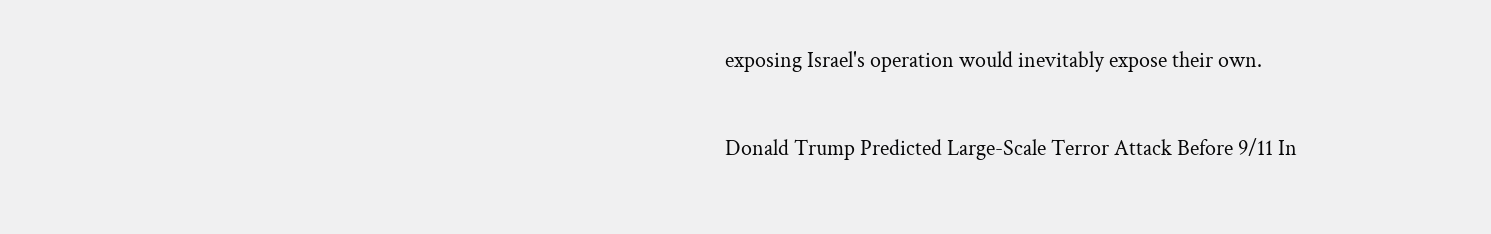exposing Israel's operation would inevitably expose their own.

Donald Trump Predicted Large-Scale Terror Attack Before 9/11 In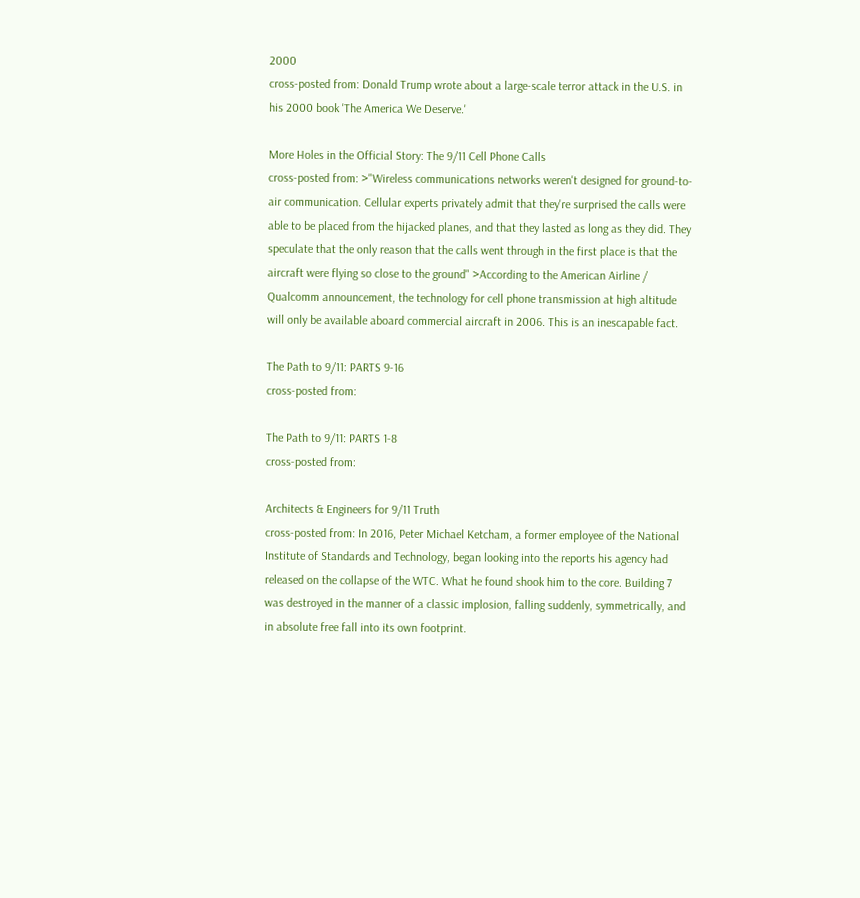2000
cross-posted from: Donald Trump wrote about a large-scale terror attack in the U.S. in his 2000 book 'The America We Deserve.'

More Holes in the Official Story: The 9/11 Cell Phone Calls
cross-posted from: >"Wireless communications networks weren't designed for ground-to-air communication. Cellular experts privately admit that they're surprised the calls were able to be placed from the hijacked planes, and that they lasted as long as they did. They speculate that the only reason that the calls went through in the first place is that the aircraft were flying so close to the ground" >According to the American Airline / Qualcomm announcement, the technology for cell phone transmission at high altitude will only be available aboard commercial aircraft in 2006. This is an inescapable fact.

The Path to 9/11: PARTS 9-16
cross-posted from:

The Path to 9/11: PARTS 1-8
cross-posted from:

Architects & Engineers for 9/11 Truth
cross-posted from: In 2016, Peter Michael Ketcham, a former employee of the National Institute of Standards and Technology, began looking into the reports his agency had released on the collapse of the WTC. What he found shook him to the core. Building 7 was destroyed in the manner of a classic implosion, falling suddenly, symmetrically, and in absolute free fall into its own footprint.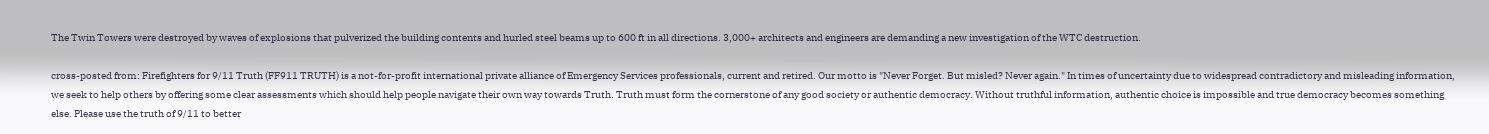The Twin Towers were destroyed by waves of explosions that pulverized the building contents and hurled steel beams up to 600 ft in all directions. 3,000+ architects and engineers are demanding a new investigation of the WTC destruction.

cross-posted from: Firefighters for 9/11 Truth (FF911 TRUTH) is a not-for-profit international private alliance of Emergency Services professionals, current and retired. Our motto is "Never Forget. But misled? Never again." In times of uncertainty due to widespread contradictory and misleading information, we seek to help others by offering some clear assessments which should help people navigate their own way towards Truth. Truth must form the cornerstone of any good society or authentic democracy. Without truthful information, authentic choice is impossible and true democracy becomes something else. Please use the truth of 9/11 to better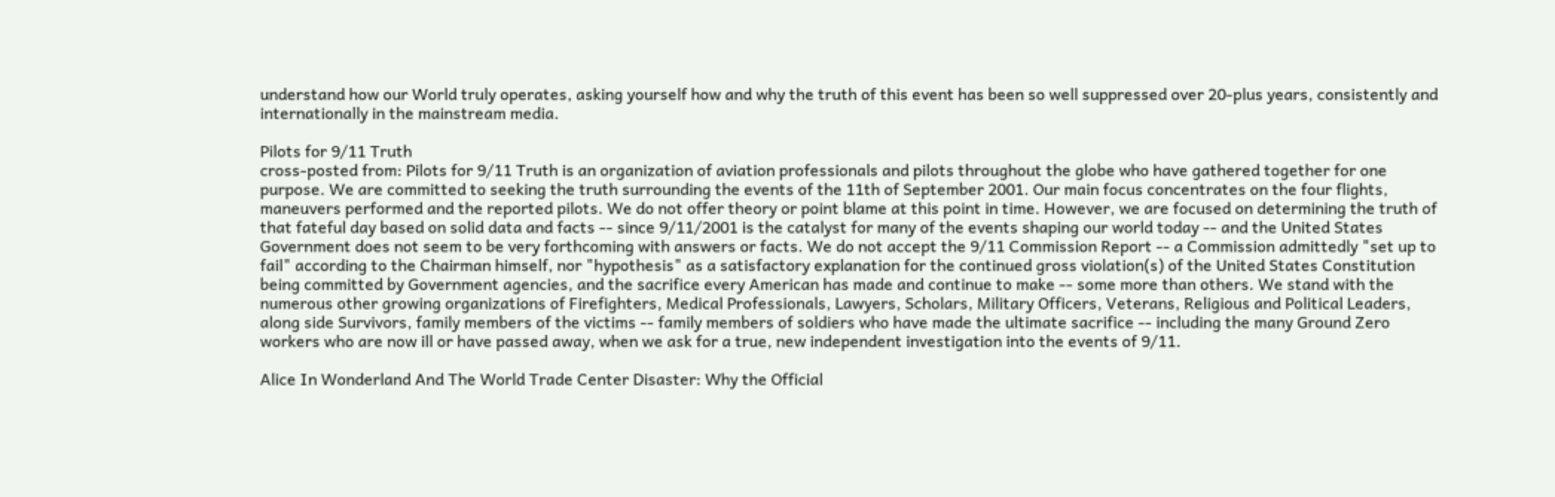understand how our World truly operates, asking yourself how and why the truth of this event has been so well suppressed over 20-plus years, consistently and internationally in the mainstream media.

Pilots for 9/11 Truth
cross-posted from: Pilots for 9/11 Truth is an organization of aviation professionals and pilots throughout the globe who have gathered together for one purpose. We are committed to seeking the truth surrounding the events of the 11th of September 2001. Our main focus concentrates on the four flights, maneuvers performed and the reported pilots. We do not offer theory or point blame at this point in time. However, we are focused on determining the truth of that fateful day based on solid data and facts -- since 9/11/2001 is the catalyst for many of the events shaping our world today -- and the United States Government does not seem to be very forthcoming with answers or facts. We do not accept the 9/11 Commission Report -- a Commission admittedly "set up to fail" according to the Chairman himself, nor "hypothesis" as a satisfactory explanation for the continued gross violation(s) of the United States Constitution being committed by Government agencies, and the sacrifice every American has made and continue to make -- some more than others. We stand with the numerous other growing organizations of Firefighters, Medical Professionals, Lawyers, Scholars, Military Officers, Veterans, Religious and Political Leaders, along side Survivors, family members of the victims -- family members of soldiers who have made the ultimate sacrifice -- including the many Ground Zero workers who are now ill or have passed away, when we ask for a true, new independent investigation into the events of 9/11.

Alice In Wonderland And The World Trade Center Disaster: Why the Official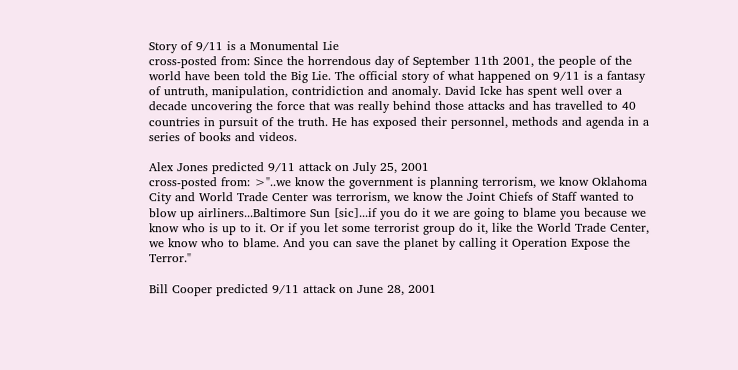Story of 9/11 is a Monumental Lie
cross-posted from: Since the horrendous day of September 11th 2001, the people of the world have been told the Big Lie. The official story of what happened on 9/11 is a fantasy of untruth, manipulation, contridiction and anomaly. David Icke has spent well over a decade uncovering the force that was really behind those attacks and has travelled to 40 countries in pursuit of the truth. He has exposed their personnel, methods and agenda in a series of books and videos.

Alex Jones predicted 9/11 attack on July 25, 2001
cross-posted from: >"..we know the government is planning terrorism, we know Oklahoma City and World Trade Center was terrorism, we know the Joint Chiefs of Staff wanted to blow up airliners...Baltimore Sun [sic]...if you do it we are going to blame you because we know who is up to it. Or if you let some terrorist group do it, like the World Trade Center, we know who to blame. And you can save the planet by calling it Operation Expose the Terror."

Bill Cooper predicted 9/11 attack on June 28, 2001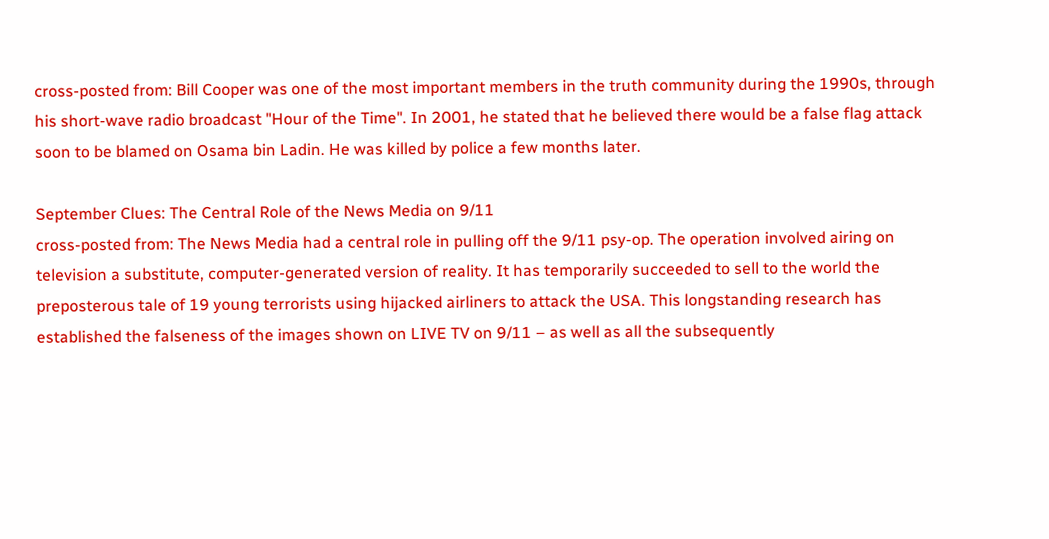cross-posted from: Bill Cooper was one of the most important members in the truth community during the 1990s, through his short-wave radio broadcast "Hour of the Time". In 2001, he stated that he believed there would be a false flag attack soon to be blamed on Osama bin Ladin. He was killed by police a few months later.

September Clues: The Central Role of the News Media on 9/11
cross-posted from: The News Media had a central role in pulling off the 9/11 psy-op. The operation involved airing on television a substitute, computer-generated version of reality. It has temporarily succeeded to sell to the world the preposterous tale of 19 young terrorists using hijacked airliners to attack the USA. This longstanding research has established the falseness of the images shown on LIVE TV on 9/11 – as well as all the subsequently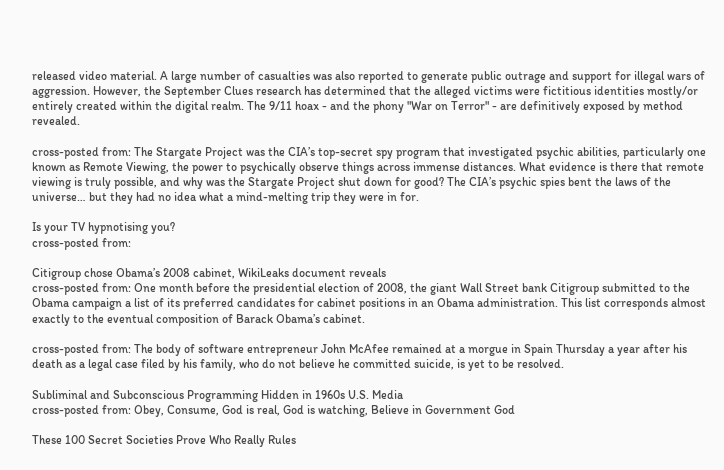released video material. A large number of casualties was also reported to generate public outrage and support for illegal wars of aggression. However, the September Clues research has determined that the alleged victims were fictitious identities mostly/or entirely created within the digital realm. The 9/11 hoax - and the phony "War on Terror" - are definitively exposed by method revealed.

cross-posted from: The Stargate Project was the CIA’s top-secret spy program that investigated psychic abilities, particularly one known as Remote Viewing, the power to psychically observe things across immense distances. What evidence is there that remote viewing is truly possible, and why was the Stargate Project shut down for good? The CIA’s psychic spies bent the laws of the universe… but they had no idea what a mind-melting trip they were in for.

Is your TV hypnotising you?
cross-posted from:

Citigroup chose Obama’s 2008 cabinet, WikiLeaks document reveals
cross-posted from: One month before the presidential election of 2008, the giant Wall Street bank Citigroup submitted to the Obama campaign a list of its preferred candidates for cabinet positions in an Obama administration. This list corresponds almost exactly to the eventual composition of Barack Obama’s cabinet.

cross-posted from: The body of software entrepreneur John McAfee remained at a morgue in Spain Thursday a year after his death as a legal case filed by his family, who do not believe he committed suicide, is yet to be resolved.

Subliminal and Subconscious Programming Hidden in 1960s U.S. Media
cross-posted from: Obey, Consume, God is real, God is watching, Believe in Government God

These 100 Secret Societies Prove Who Really Rules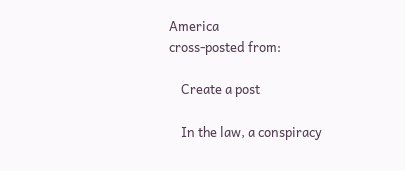America
cross-posted from:

    Create a post

    In the law, a conspiracy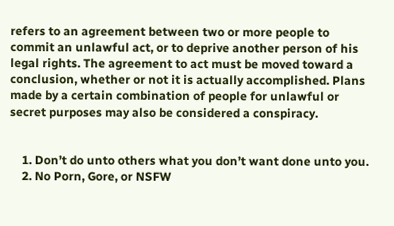refers to an agreement between two or more people to commit an unlawful act, or to deprive another person of his legal rights. The agreement to act must be moved toward a conclusion, whether or not it is actually accomplished. Plans made by a certain combination of people for unlawful or secret purposes may also be considered a conspiracy.


    1. Don’t do unto others what you don’t want done unto you.
    2. No Porn, Gore, or NSFW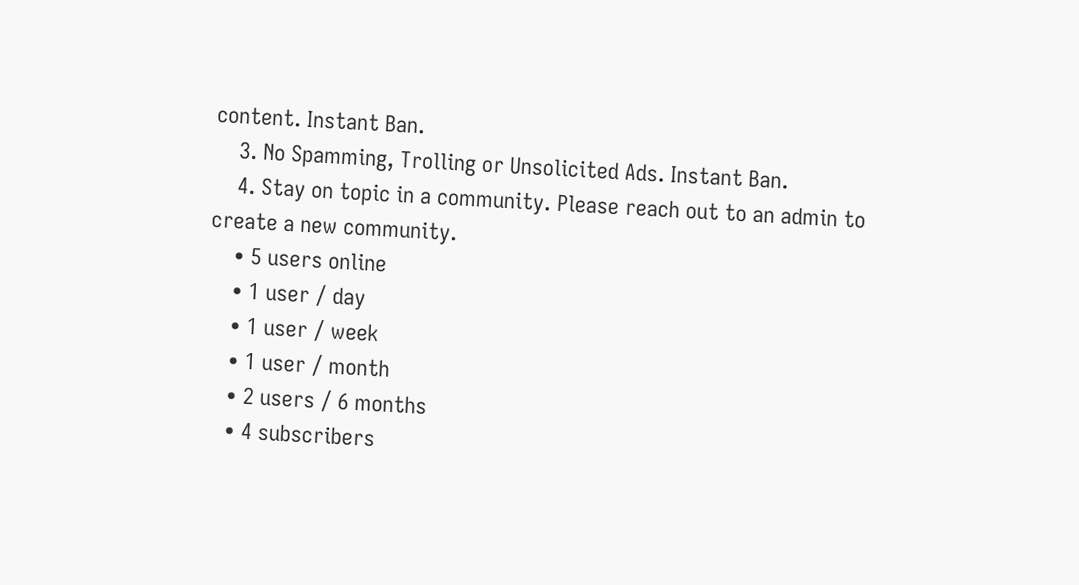content. Instant Ban.
    3. No Spamming, Trolling or Unsolicited Ads. Instant Ban.
    4. Stay on topic in a community. Please reach out to an admin to create a new community.
    • 5 users online
    • 1 user / day
    • 1 user / week
    • 1 user / month
    • 2 users / 6 months
    • 4 subscribers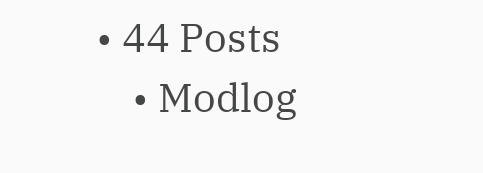• 44 Posts
    • Modlog